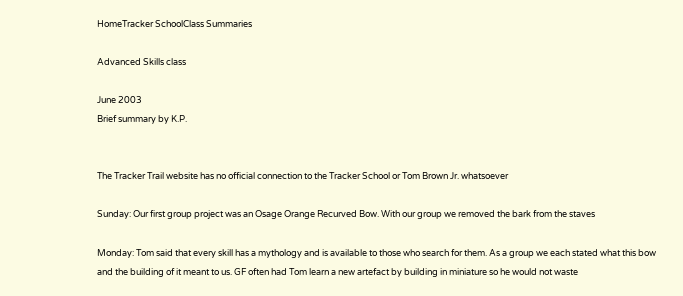HomeTracker SchoolClass Summaries

Advanced Skills class

June 2003
Brief summary by K.P.


The Tracker Trail website has no official connection to the Tracker School or Tom Brown Jr. whatsoever

Sunday: Our first group project was an Osage Orange Recurved Bow. With our group we removed the bark from the staves

Monday: Tom said that every skill has a mythology and is available to those who search for them. As a group we each stated what this bow and the building of it meant to us. GF often had Tom learn a new artefact by building in miniature so he would not waste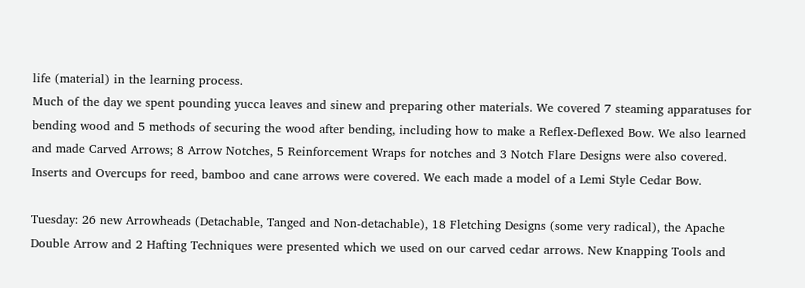life (material) in the learning process.
Much of the day we spent pounding yucca leaves and sinew and preparing other materials. We covered 7 steaming apparatuses for bending wood and 5 methods of securing the wood after bending, including how to make a Reflex-Deflexed Bow. We also learned and made Carved Arrows; 8 Arrow Notches, 5 Reinforcement Wraps for notches and 3 Notch Flare Designs were also covered.
Inserts and Overcups for reed, bamboo and cane arrows were covered. We each made a model of a Lemi Style Cedar Bow.

Tuesday: 26 new Arrowheads (Detachable, Tanged and Non-detachable), 18 Fletching Designs (some very radical), the Apache Double Arrow and 2 Hafting Techniques were presented which we used on our carved cedar arrows. New Knapping Tools and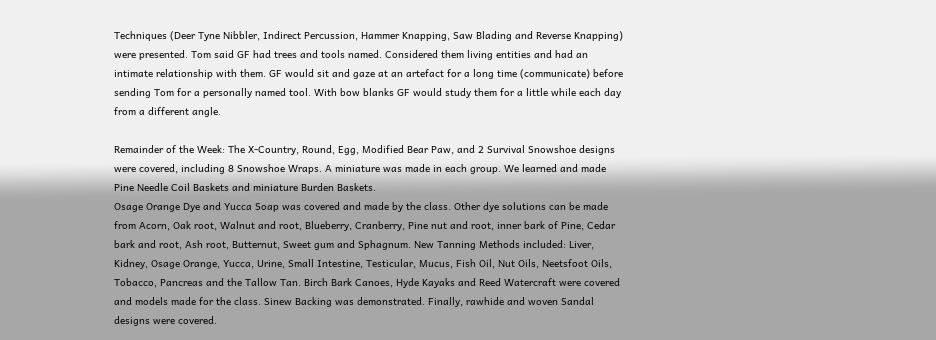Techniques (Deer Tyne Nibbler, Indirect Percussion, Hammer Knapping, Saw Blading and Reverse Knapping) were presented. Tom said GF had trees and tools named. Considered them living entities and had an intimate relationship with them. GF would sit and gaze at an artefact for a long time (communicate) before sending Tom for a personally named tool. With bow blanks GF would study them for a little while each day from a different angle.

Remainder of the Week: The X-Country, Round, Egg, Modified Bear Paw, and 2 Survival Snowshoe designs were covered, including 8 Snowshoe Wraps. A miniature was made in each group. We learned and made Pine Needle Coil Baskets and miniature Burden Baskets.
Osage Orange Dye and Yucca Soap was covered and made by the class. Other dye solutions can be made from Acorn, Oak root, Walnut and root, Blueberry, Cranberry, Pine nut and root, inner bark of Pine, Cedar bark and root, Ash root, Butternut, Sweet gum and Sphagnum. New Tanning Methods included: Liver, Kidney, Osage Orange, Yucca, Urine, Small Intestine, Testicular, Mucus, Fish Oil, Nut Oils, Neetsfoot Oils, Tobacco, Pancreas and the Tallow Tan. Birch Bark Canoes, Hyde Kayaks and Reed Watercraft were covered and models made for the class. Sinew Backing was demonstrated. Finally, rawhide and woven Sandal designs were covered.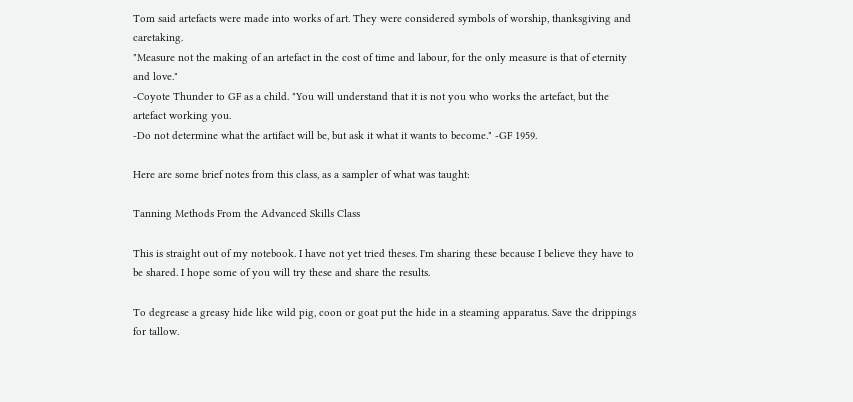Tom said artefacts were made into works of art. They were considered symbols of worship, thanksgiving and caretaking.
"Measure not the making of an artefact in the cost of time and labour, for the only measure is that of eternity and love."
-Coyote Thunder to GF as a child. "You will understand that it is not you who works the artefact, but the artefact working you.
-Do not determine what the artifact will be, but ask it what it wants to become." -GF 1959.

Here are some brief notes from this class, as a sampler of what was taught:

Tanning Methods From the Advanced Skills Class

This is straight out of my notebook. I have not yet tried theses. I'm sharing these because I believe they have to be shared. I hope some of you will try these and share the results.

To degrease a greasy hide like wild pig, coon or goat put the hide in a steaming apparatus. Save the drippings for tallow.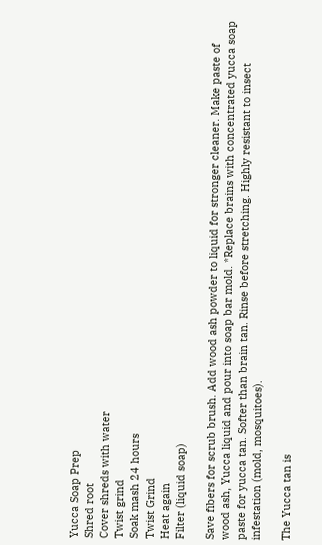Yucca Soap Prep
Shred root
Cover shreds with water
Twist grind
Soak mash 24 hours
Twist Grind
Heat again
Filter (liquid soap)

Save fibers for scrub brush. Add wood ash powder to liquid for stronger cleaner. Make paste of wood ash, Yucca liquid and pour into soap bar mold. *Replace brains with concentrated yucca soap paste for yucca tan. Softer than brain tan. Rinse before stretching. Highly resistant to insect infestation (mold, mosquitoes).

The Yucca tan is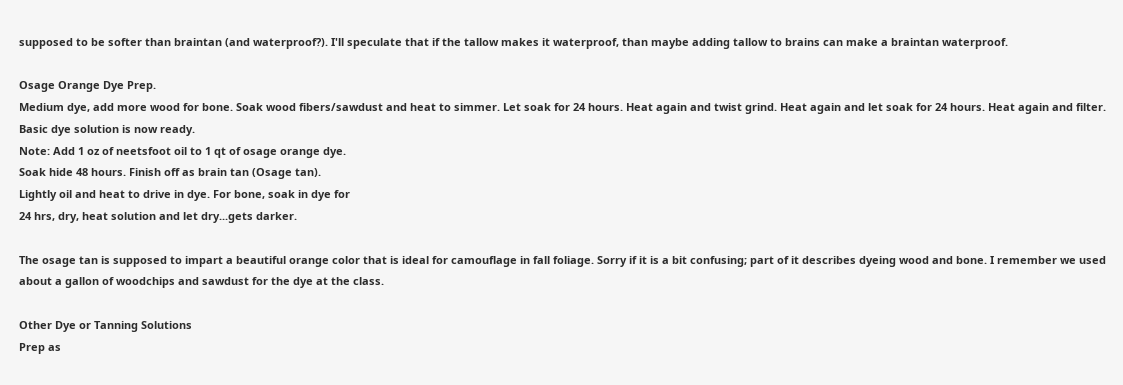supposed to be softer than braintan (and waterproof?). I'll speculate that if the tallow makes it waterproof, than maybe adding tallow to brains can make a braintan waterproof.

Osage Orange Dye Prep.
Medium dye, add more wood for bone. Soak wood fibers/sawdust and heat to simmer. Let soak for 24 hours. Heat again and twist grind. Heat again and let soak for 24 hours. Heat again and filter. Basic dye solution is now ready.
Note: Add 1 oz of neetsfoot oil to 1 qt of osage orange dye.
Soak hide 48 hours. Finish off as brain tan (Osage tan).
Lightly oil and heat to drive in dye. For bone, soak in dye for
24 hrs, dry, heat solution and let dry...gets darker.

The osage tan is supposed to impart a beautiful orange color that is ideal for camouflage in fall foliage. Sorry if it is a bit confusing; part of it describes dyeing wood and bone. I remember we used about a gallon of woodchips and sawdust for the dye at the class.

Other Dye or Tanning Solutions
Prep as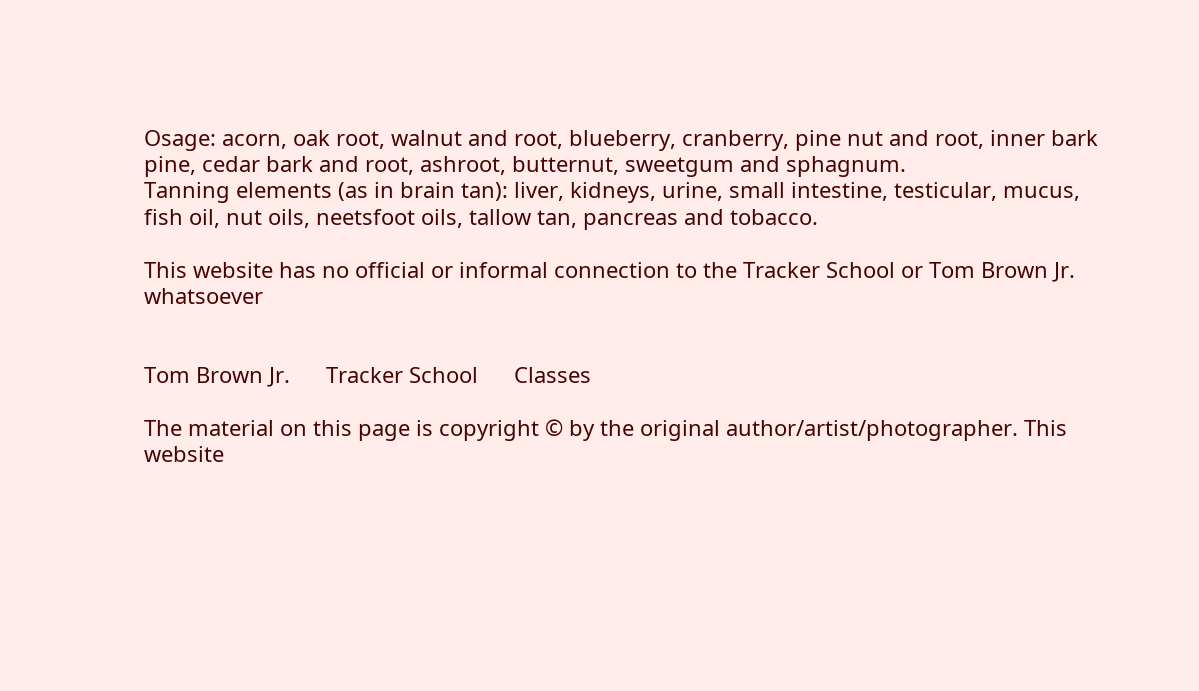Osage: acorn, oak root, walnut and root, blueberry, cranberry, pine nut and root, inner bark pine, cedar bark and root, ashroot, butternut, sweetgum and sphagnum.
Tanning elements (as in brain tan): liver, kidneys, urine, small intestine, testicular, mucus, fish oil, nut oils, neetsfoot oils, tallow tan, pancreas and tobacco.

This website has no official or informal connection to the Tracker School or Tom Brown Jr. whatsoever


Tom Brown Jr.      Tracker School      Classes

The material on this page is copyright © by the original author/artist/photographer. This website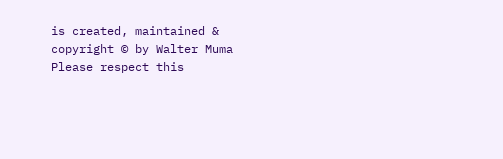is created, maintained & copyright © by Walter Muma
Please respect this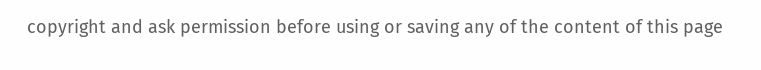copyright and ask permission before using or saving any of the content of this page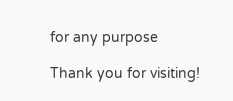for any purpose

Thank you for visiting!